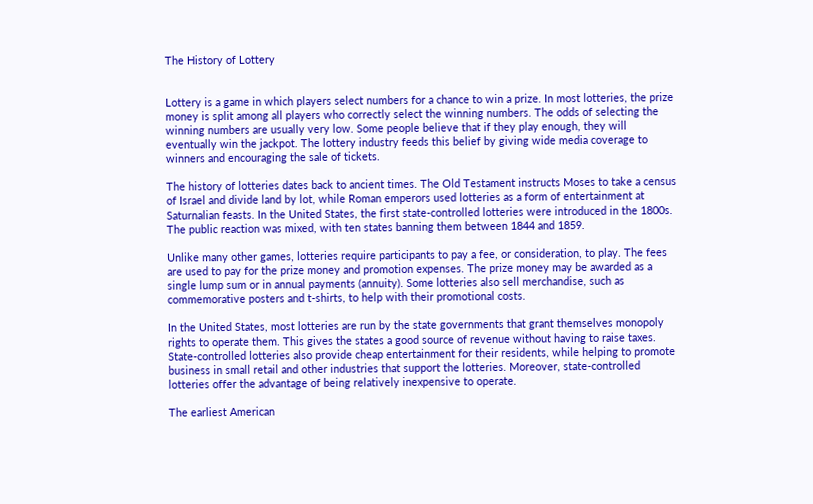The History of Lottery


Lottery is a game in which players select numbers for a chance to win a prize. In most lotteries, the prize money is split among all players who correctly select the winning numbers. The odds of selecting the winning numbers are usually very low. Some people believe that if they play enough, they will eventually win the jackpot. The lottery industry feeds this belief by giving wide media coverage to winners and encouraging the sale of tickets.

The history of lotteries dates back to ancient times. The Old Testament instructs Moses to take a census of Israel and divide land by lot, while Roman emperors used lotteries as a form of entertainment at Saturnalian feasts. In the United States, the first state-controlled lotteries were introduced in the 1800s. The public reaction was mixed, with ten states banning them between 1844 and 1859.

Unlike many other games, lotteries require participants to pay a fee, or consideration, to play. The fees are used to pay for the prize money and promotion expenses. The prize money may be awarded as a single lump sum or in annual payments (annuity). Some lotteries also sell merchandise, such as commemorative posters and t-shirts, to help with their promotional costs.

In the United States, most lotteries are run by the state governments that grant themselves monopoly rights to operate them. This gives the states a good source of revenue without having to raise taxes. State-controlled lotteries also provide cheap entertainment for their residents, while helping to promote business in small retail and other industries that support the lotteries. Moreover, state-controlled lotteries offer the advantage of being relatively inexpensive to operate.

The earliest American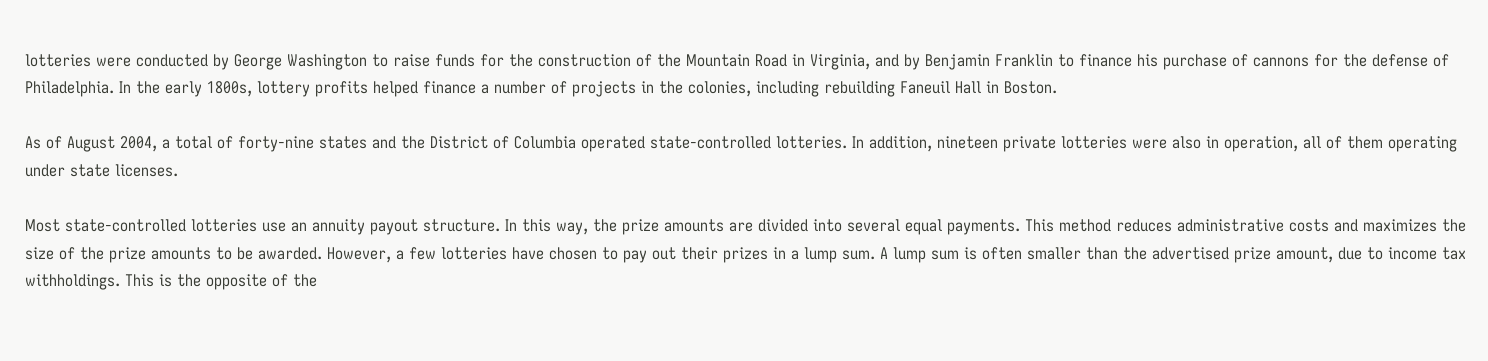lotteries were conducted by George Washington to raise funds for the construction of the Mountain Road in Virginia, and by Benjamin Franklin to finance his purchase of cannons for the defense of Philadelphia. In the early 1800s, lottery profits helped finance a number of projects in the colonies, including rebuilding Faneuil Hall in Boston.

As of August 2004, a total of forty-nine states and the District of Columbia operated state-controlled lotteries. In addition, nineteen private lotteries were also in operation, all of them operating under state licenses.

Most state-controlled lotteries use an annuity payout structure. In this way, the prize amounts are divided into several equal payments. This method reduces administrative costs and maximizes the size of the prize amounts to be awarded. However, a few lotteries have chosen to pay out their prizes in a lump sum. A lump sum is often smaller than the advertised prize amount, due to income tax withholdings. This is the opposite of the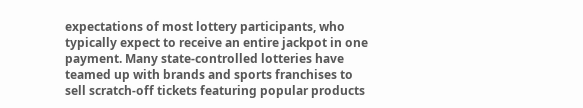expectations of most lottery participants, who typically expect to receive an entire jackpot in one payment. Many state-controlled lotteries have teamed up with brands and sports franchises to sell scratch-off tickets featuring popular products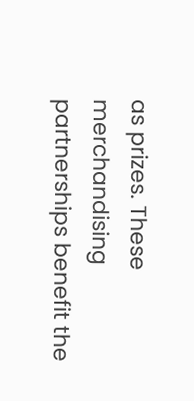as prizes. These merchandising partnerships benefit the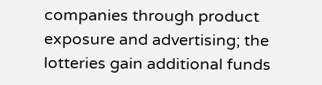companies through product exposure and advertising; the lotteries gain additional funds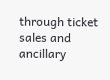through ticket sales and ancillary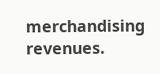merchandising revenues.